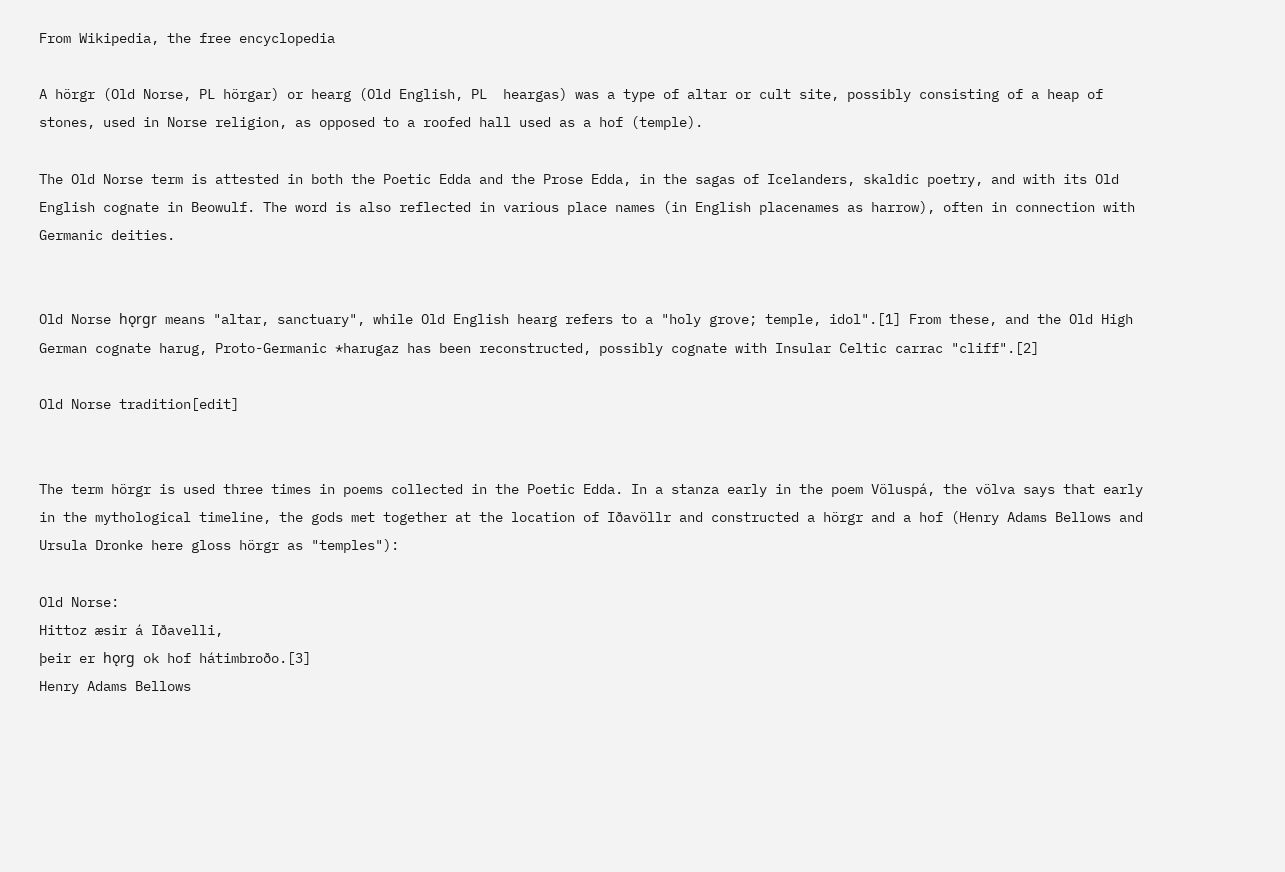From Wikipedia, the free encyclopedia

A hörgr (Old Norse, PL hörgar) or hearg (Old English, PL  heargas) was a type of altar or cult site, possibly consisting of a heap of stones, used in Norse religion, as opposed to a roofed hall used as a hof (temple).

The Old Norse term is attested in both the Poetic Edda and the Prose Edda, in the sagas of Icelanders, skaldic poetry, and with its Old English cognate in Beowulf. The word is also reflected in various place names (in English placenames as harrow), often in connection with Germanic deities.


Old Norse hǫrgr means "altar, sanctuary", while Old English hearg refers to a "holy grove; temple, idol".[1] From these, and the Old High German cognate harug, Proto-Germanic *harugaz has been reconstructed, possibly cognate with Insular Celtic carrac "cliff".[2]

Old Norse tradition[edit]


The term hörgr is used three times in poems collected in the Poetic Edda. In a stanza early in the poem Völuspá, the völva says that early in the mythological timeline, the gods met together at the location of Iðavöllr and constructed a hörgr and a hof (Henry Adams Bellows and Ursula Dronke here gloss hörgr as "temples"):

Old Norse:
Hittoz æsir á Iðavelli,
þeir er hǫrg ok hof hátimbroðo.[3]
Henry Adams Bellows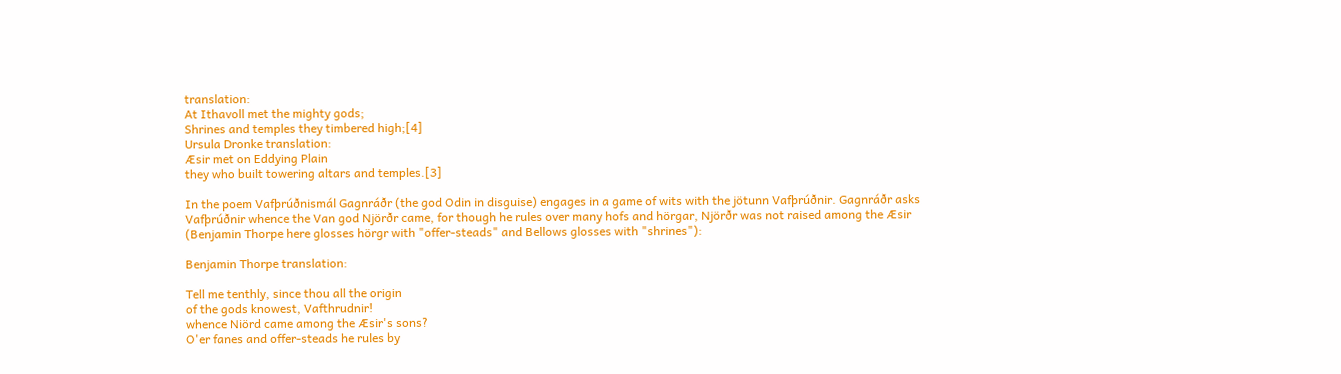translation:
At Ithavoll met the mighty gods;
Shrines and temples they timbered high;[4]
Ursula Dronke translation:
Æsir met on Eddying Plain
they who built towering altars and temples.[3]

In the poem Vafþrúðnismál Gagnráðr (the god Odin in disguise) engages in a game of wits with the jötunn Vafþrúðnir. Gagnráðr asks Vafþrúðnir whence the Van god Njörðr came, for though he rules over many hofs and hörgar, Njörðr was not raised among the Æsir (Benjamin Thorpe here glosses hörgr with "offer-steads" and Bellows glosses with "shrines"):

Benjamin Thorpe translation:

Tell me tenthly, since thou all the origin
of the gods knowest, Vafthrudnir!
whence Niörd came among the Æsir's sons?
O'er fanes and offer-steads he rules by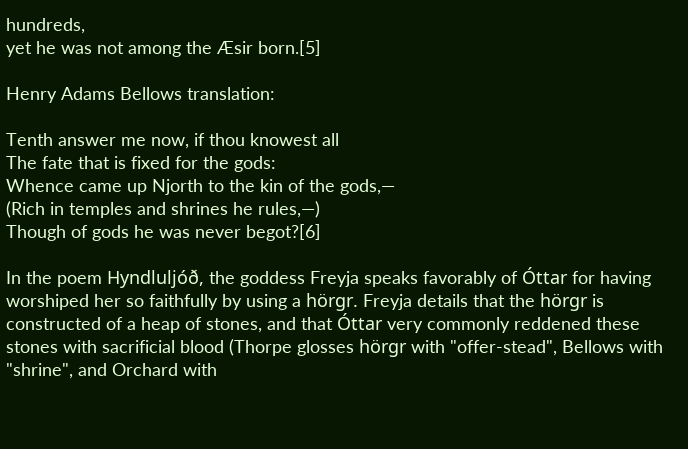hundreds,
yet he was not among the Æsir born.[5]

Henry Adams Bellows translation:

Tenth answer me now, if thou knowest all
The fate that is fixed for the gods:
Whence came up Njorth to the kin of the gods,—
(Rich in temples and shrines he rules,—)
Though of gods he was never begot?[6]

In the poem Hyndluljóð, the goddess Freyja speaks favorably of Óttar for having worshiped her so faithfully by using a hörgr. Freyja details that the hörgr is constructed of a heap of stones, and that Óttar very commonly reddened these stones with sacrificial blood (Thorpe glosses hörgr with "offer-stead", Bellows with "shrine", and Orchard with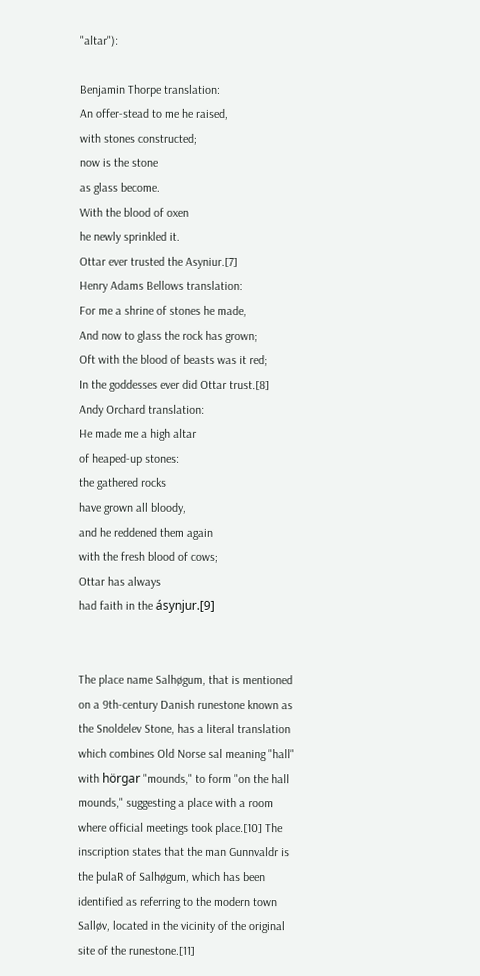"altar"):

Benjamin Thorpe translation:
An offer-stead to me he raised,
with stones constructed;
now is the stone
as glass become.
With the blood of oxen
he newly sprinkled it.
Ottar ever trusted the Asyniur.[7]
Henry Adams Bellows translation:
For me a shrine of stones he made,
And now to glass the rock has grown;
Oft with the blood of beasts was it red;
In the goddesses ever did Ottar trust.[8]
Andy Orchard translation:
He made me a high altar
of heaped-up stones:
the gathered rocks
have grown all bloody,
and he reddened them again
with the fresh blood of cows;
Ottar has always
had faith in the ásynjur.[9]


The place name Salhøgum, that is mentioned on a 9th-century Danish runestone known as the Snoldelev Stone, has a literal translation which combines Old Norse sal meaning "hall" with hörgar "mounds," to form "on the hall mounds," suggesting a place with a room where official meetings took place.[10] The inscription states that the man Gunnvaldr is the þulaR of Salhøgum, which has been identified as referring to the modern town Salløv, located in the vicinity of the original site of the runestone.[11]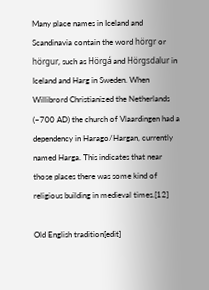Many place names in Iceland and Scandinavia contain the word hörgr or hörgur, such as Hörgá and Hörgsdalur in Iceland and Harg in Sweden. When Willibrord Christianized the Netherlands (~700 AD) the church of Vlaardingen had a dependency in Harago/Hargan, currently named Harga. This indicates that near those places there was some kind of religious building in medieval times.[12]

Old English tradition[edit]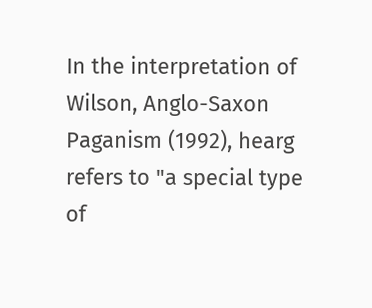In the interpretation of Wilson, Anglo-Saxon Paganism (1992), hearg refers to "a special type of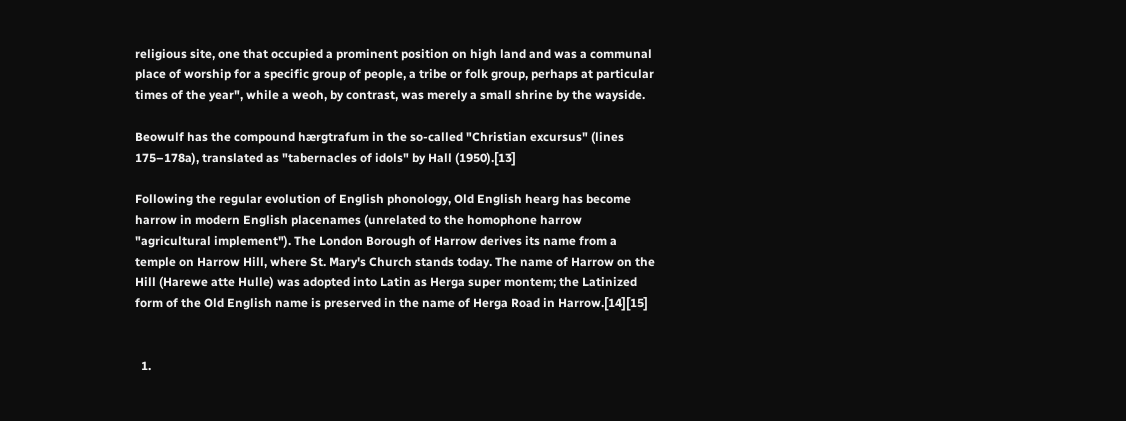religious site, one that occupied a prominent position on high land and was a communal place of worship for a specific group of people, a tribe or folk group, perhaps at particular times of the year", while a weoh, by contrast, was merely a small shrine by the wayside.

Beowulf has the compound hærgtrafum in the so-called "Christian excursus" (lines 175–178a), translated as "tabernacles of idols" by Hall (1950).[13]

Following the regular evolution of English phonology, Old English hearg has become harrow in modern English placenames (unrelated to the homophone harrow "agricultural implement"). The London Borough of Harrow derives its name from a temple on Harrow Hill, where St. Mary's Church stands today. The name of Harrow on the Hill (Harewe atte Hulle) was adopted into Latin as Herga super montem; the Latinized form of the Old English name is preserved in the name of Herga Road in Harrow.[14][15]


  1.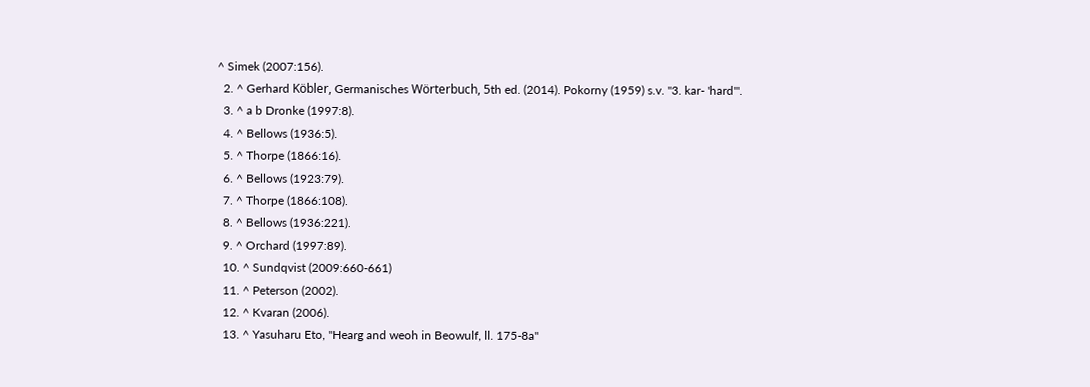^ Simek (2007:156).
  2. ^ Gerhard Köbler, Germanisches Wörterbuch, 5th ed. (2014). Pokorny (1959) s.v. "3. kar- 'hard'".
  3. ^ a b Dronke (1997:8).
  4. ^ Bellows (1936:5).
  5. ^ Thorpe (1866:16).
  6. ^ Bellows (1923:79).
  7. ^ Thorpe (1866:108).
  8. ^ Bellows (1936:221).
  9. ^ Orchard (1997:89).
  10. ^ Sundqvist (2009:660-661)
  11. ^ Peterson (2002).
  12. ^ Kvaran (2006).
  13. ^ Yasuharu Eto, "Hearg and weoh in Beowulf, ll. 175-8a"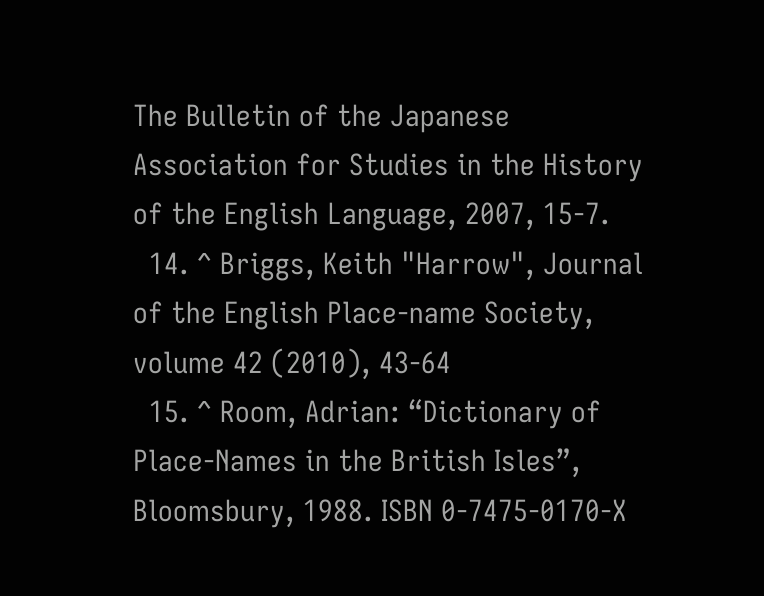The Bulletin of the Japanese Association for Studies in the History of the English Language, 2007, 15-7.
  14. ^ Briggs, Keith "Harrow", Journal of the English Place-name Society, volume 42 (2010), 43-64
  15. ^ Room, Adrian: “Dictionary of Place-Names in the British Isles”, Bloomsbury, 1988. ISBN 0-7475-0170-X